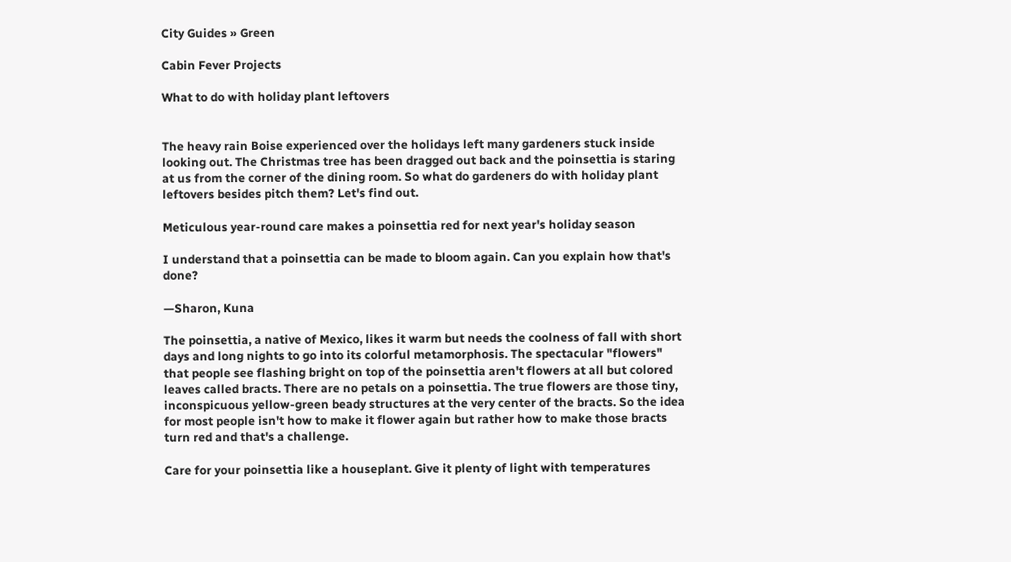City Guides » Green

Cabin Fever Projects

What to do with holiday plant leftovers


The heavy rain Boise experienced over the holidays left many gardeners stuck inside looking out. The Christmas tree has been dragged out back and the poinsettia is staring at us from the corner of the dining room. So what do gardeners do with holiday plant leftovers besides pitch them? Let's find out.

Meticulous year-round care makes a poinsettia red for next year's holiday season

I understand that a poinsettia can be made to bloom again. Can you explain how that's done?

—Sharon, Kuna

The poinsettia, a native of Mexico, likes it warm but needs the coolness of fall with short days and long nights to go into its colorful metamorphosis. The spectacular "flowers" that people see flashing bright on top of the poinsettia aren't flowers at all but colored leaves called bracts. There are no petals on a poinsettia. The true flowers are those tiny, inconspicuous yellow-green beady structures at the very center of the bracts. So the idea for most people isn't how to make it flower again but rather how to make those bracts turn red and that's a challenge.

Care for your poinsettia like a houseplant. Give it plenty of light with temperatures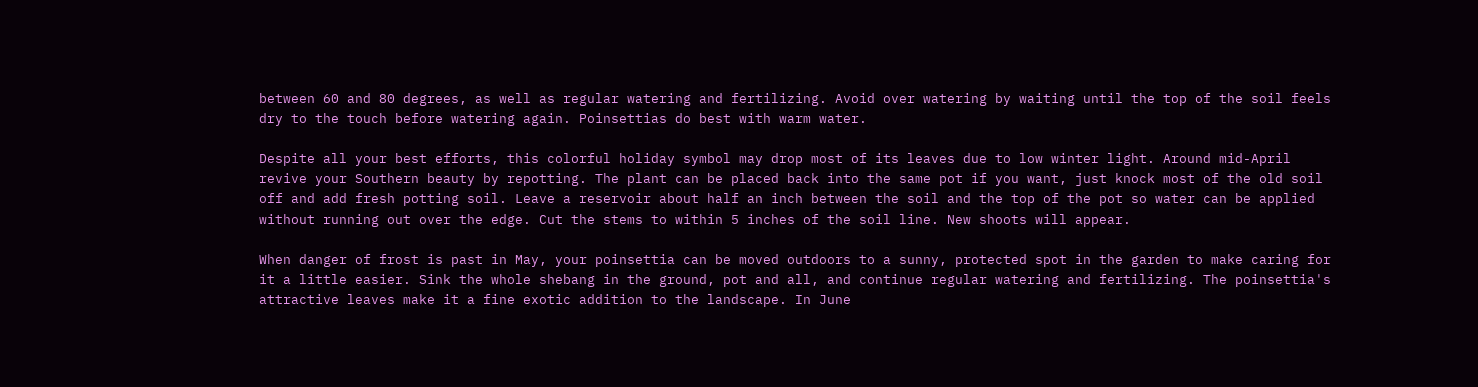between 60 and 80 degrees, as well as regular watering and fertilizing. Avoid over watering by waiting until the top of the soil feels dry to the touch before watering again. Poinsettias do best with warm water.

Despite all your best efforts, this colorful holiday symbol may drop most of its leaves due to low winter light. Around mid-April revive your Southern beauty by repotting. The plant can be placed back into the same pot if you want, just knock most of the old soil off and add fresh potting soil. Leave a reservoir about half an inch between the soil and the top of the pot so water can be applied without running out over the edge. Cut the stems to within 5 inches of the soil line. New shoots will appear.

When danger of frost is past in May, your poinsettia can be moved outdoors to a sunny, protected spot in the garden to make caring for it a little easier. Sink the whole shebang in the ground, pot and all, and continue regular watering and fertilizing. The poinsettia's attractive leaves make it a fine exotic addition to the landscape. In June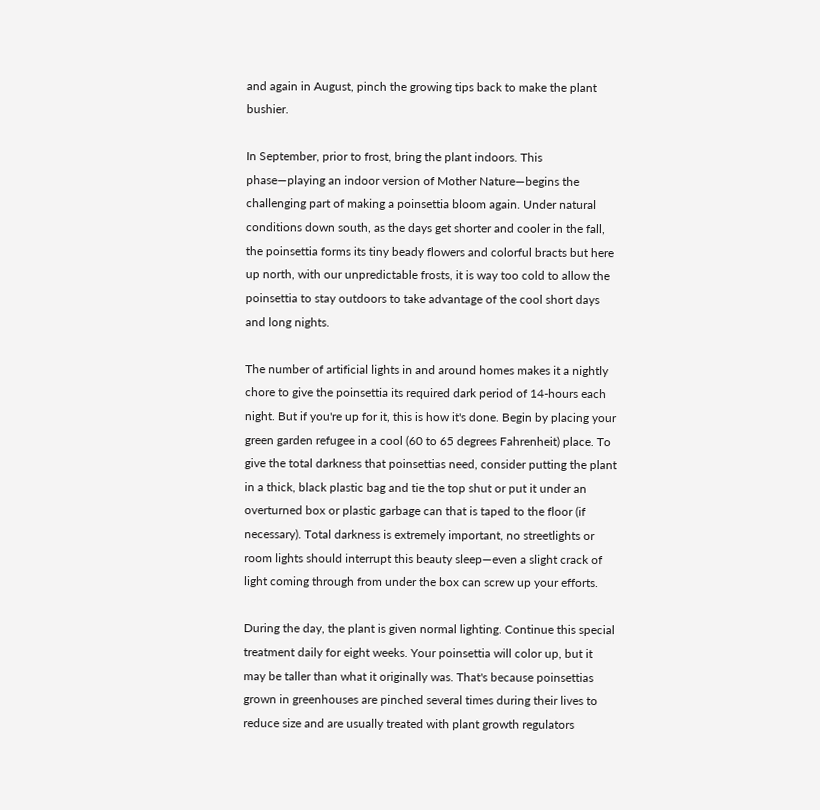and again in August, pinch the growing tips back to make the plant bushier.

In September, prior to frost, bring the plant indoors. This phase—playing an indoor version of Mother Nature—begins the challenging part of making a poinsettia bloom again. Under natural conditions down south, as the days get shorter and cooler in the fall, the poinsettia forms its tiny beady flowers and colorful bracts but here up north, with our unpredictable frosts, it is way too cold to allow the poinsettia to stay outdoors to take advantage of the cool short days and long nights.

The number of artificial lights in and around homes makes it a nightly chore to give the poinsettia its required dark period of 14-hours each night. But if you're up for it, this is how it's done. Begin by placing your green garden refugee in a cool (60 to 65 degrees Fahrenheit) place. To give the total darkness that poinsettias need, consider putting the plant in a thick, black plastic bag and tie the top shut or put it under an overturned box or plastic garbage can that is taped to the floor (if necessary). Total darkness is extremely important, no streetlights or room lights should interrupt this beauty sleep—even a slight crack of light coming through from under the box can screw up your efforts.

During the day, the plant is given normal lighting. Continue this special treatment daily for eight weeks. Your poinsettia will color up, but it may be taller than what it originally was. That's because poinsettias grown in greenhouses are pinched several times during their lives to reduce size and are usually treated with plant growth regulators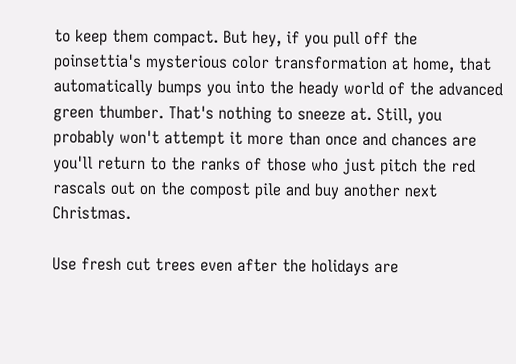to keep them compact. But hey, if you pull off the poinsettia's mysterious color transformation at home, that automatically bumps you into the heady world of the advanced green thumber. That's nothing to sneeze at. Still, you probably won't attempt it more than once and chances are you'll return to the ranks of those who just pitch the red rascals out on the compost pile and buy another next Christmas.

Use fresh cut trees even after the holidays are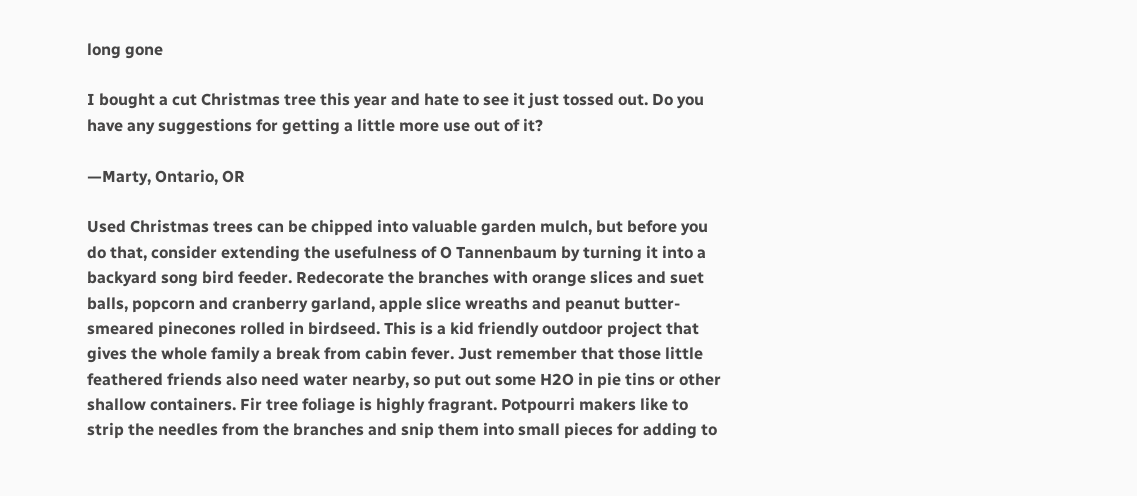long gone

I bought a cut Christmas tree this year and hate to see it just tossed out. Do you have any suggestions for getting a little more use out of it?

—Marty, Ontario, OR

Used Christmas trees can be chipped into valuable garden mulch, but before you do that, consider extending the usefulness of O Tannenbaum by turning it into a backyard song bird feeder. Redecorate the branches with orange slices and suet balls, popcorn and cranberry garland, apple slice wreaths and peanut butter-smeared pinecones rolled in birdseed. This is a kid friendly outdoor project that gives the whole family a break from cabin fever. Just remember that those little feathered friends also need water nearby, so put out some H2O in pie tins or other shallow containers. Fir tree foliage is highly fragrant. Potpourri makers like to strip the needles from the branches and snip them into small pieces for adding to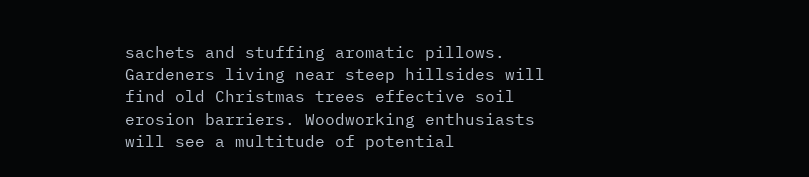sachets and stuffing aromatic pillows. Gardeners living near steep hillsides will find old Christmas trees effective soil erosion barriers. Woodworking enthusiasts will see a multitude of potential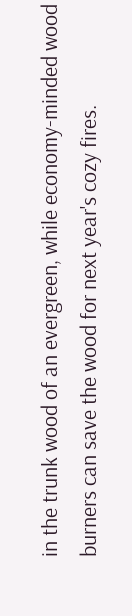in the trunk wood of an evergreen, while economy-minded wood burners can save the wood for next year's cozy fires.